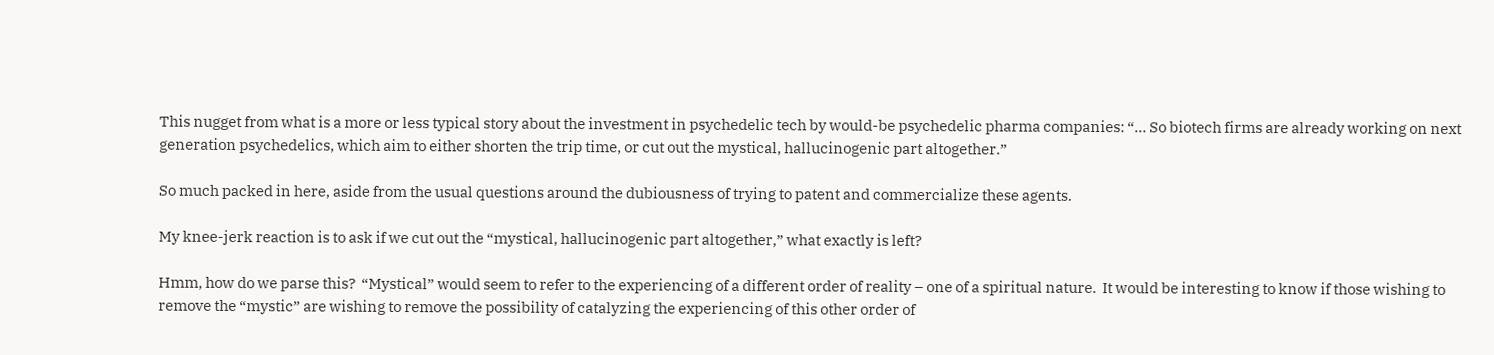This nugget from what is a more or less typical story about the investment in psychedelic tech by would-be psychedelic pharma companies: “… So biotech firms are already working on next generation psychedelics, which aim to either shorten the trip time, or cut out the mystical, hallucinogenic part altogether.”

So much packed in here, aside from the usual questions around the dubiousness of trying to patent and commercialize these agents.

My knee-jerk reaction is to ask if we cut out the “mystical, hallucinogenic part altogether,” what exactly is left?

Hmm, how do we parse this?  “Mystical” would seem to refer to the experiencing of a different order of reality – one of a spiritual nature.  It would be interesting to know if those wishing to remove the “mystic” are wishing to remove the possibility of catalyzing the experiencing of this other order of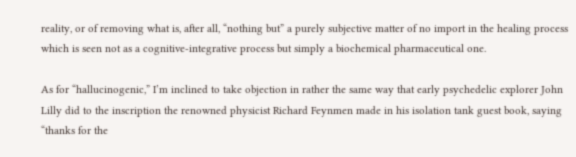reality, or of removing what is, after all, “nothing but” a purely subjective matter of no import in the healing process which is seen not as a cognitive-integrative process but simply a biochemical pharmaceutical one.

As for “hallucinogenic,” I’m inclined to take objection in rather the same way that early psychedelic explorer John Lilly did to the inscription the renowned physicist Richard Feynmen made in his isolation tank guest book, saying “thanks for the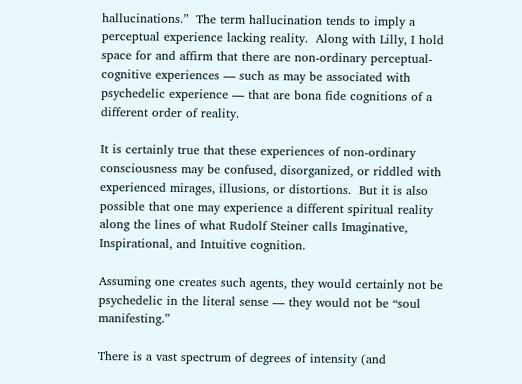hallucinations.”  The term hallucination tends to imply a perceptual experience lacking reality.  Along with Lilly, I hold space for and affirm that there are non-ordinary perceptual-cognitive experiences — such as may be associated with psychedelic experience — that are bona fide cognitions of a different order of reality.

It is certainly true that these experiences of non-ordinary consciousness may be confused, disorganized, or riddled with experienced mirages, illusions, or distortions.  But it is also possible that one may experience a different spiritual reality along the lines of what Rudolf Steiner calls Imaginative, Inspirational, and Intuitive cognition.

Assuming one creates such agents, they would certainly not be psychedelic in the literal sense — they would not be “soul manifesting.”

There is a vast spectrum of degrees of intensity (and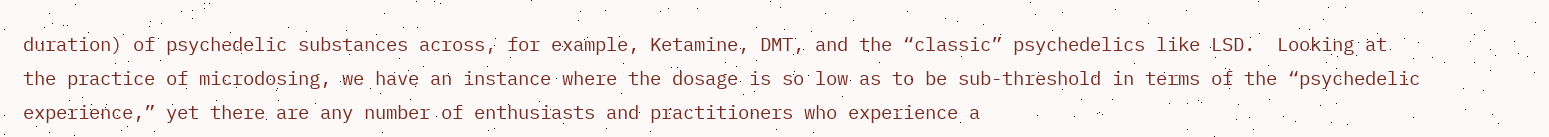duration) of psychedelic substances across, for example, Ketamine, DMT, and the “classic” psychedelics like LSD.  Looking at the practice of microdosing, we have an instance where the dosage is so low as to be sub-threshold in terms of the “psychedelic experience,” yet there are any number of enthusiasts and practitioners who experience a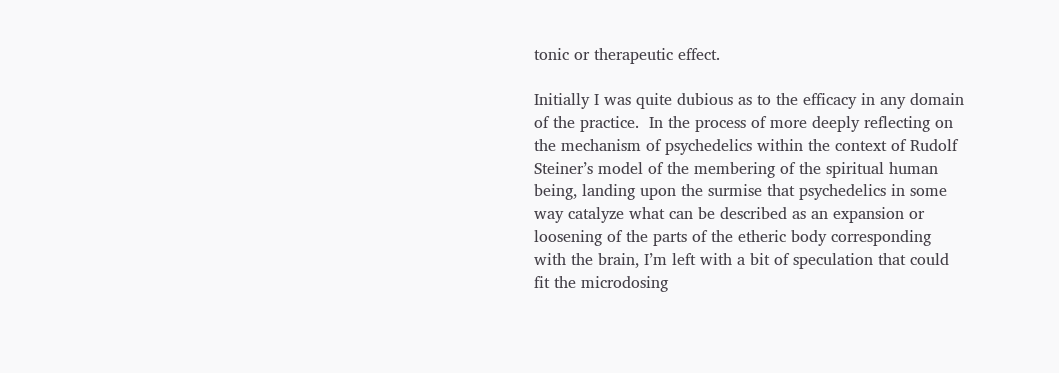tonic or therapeutic effect.

Initially I was quite dubious as to the efficacy in any domain of the practice.  In the process of more deeply reflecting on the mechanism of psychedelics within the context of Rudolf Steiner’s model of the membering of the spiritual human being, landing upon the surmise that psychedelics in some way catalyze what can be described as an expansion or loosening of the parts of the etheric body corresponding with the brain, I’m left with a bit of speculation that could fit the microdosing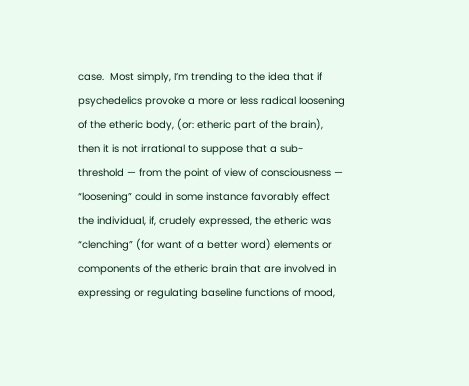case.  Most simply, I’m trending to the idea that if psychedelics provoke a more or less radical loosening of the etheric body, (or: etheric part of the brain), then it is not irrational to suppose that a sub-threshold — from the point of view of consciousness — “loosening” could in some instance favorably effect the individual, if, crudely expressed, the etheric was “clenching” (for want of a better word) elements or components of the etheric brain that are involved in expressing or regulating baseline functions of mood,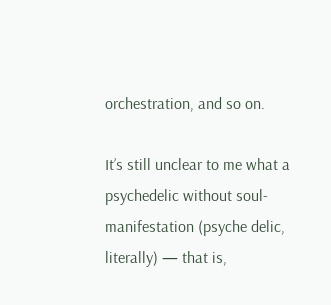orchestration, and so on.

It’s still unclear to me what a psychedelic without soul-manifestation (psyche delic, literally) — that is,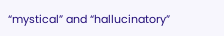“mystical” and “hallucinatory”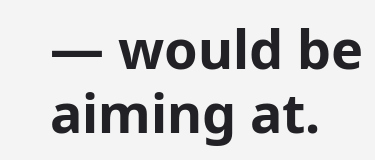— would be aiming at.